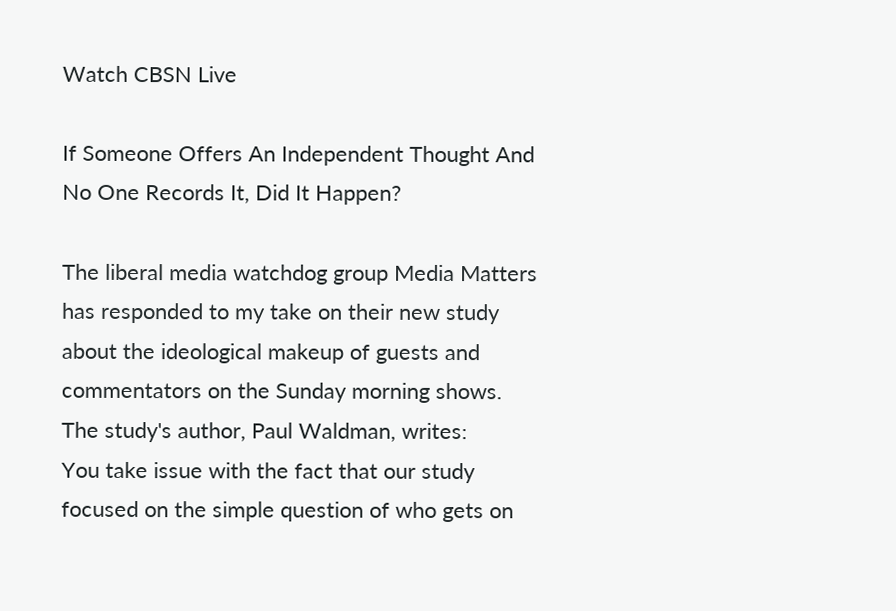Watch CBSN Live

If Someone Offers An Independent Thought And No One Records It, Did It Happen?

The liberal media watchdog group Media Matters has responded to my take on their new study about the ideological makeup of guests and commentators on the Sunday morning shows. The study's author, Paul Waldman, writes:
You take issue with the fact that our study focused on the simple question of who gets on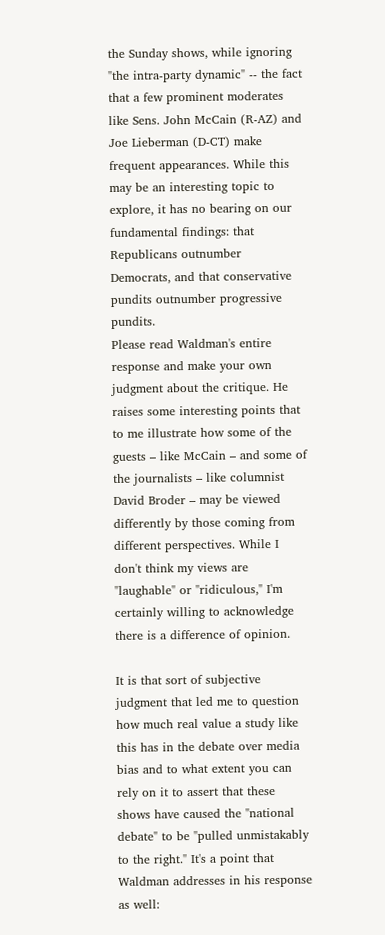the Sunday shows, while ignoring "the intra-party dynamic" -- the fact that a few prominent moderates like Sens. John McCain (R-AZ) and Joe Lieberman (D-CT) make frequent appearances. While this may be an interesting topic to explore, it has no bearing on our fundamental findings: that Republicans outnumber Democrats, and that conservative pundits outnumber progressive pundits.
Please read Waldman's entire response and make your own judgment about the critique. He raises some interesting points that to me illustrate how some of the guests – like McCain – and some of the journalists – like columnist David Broder – may be viewed differently by those coming from different perspectives. While I don't think my views are "laughable" or "ridiculous," I'm certainly willing to acknowledge there is a difference of opinion.

It is that sort of subjective judgment that led me to question how much real value a study like this has in the debate over media bias and to what extent you can rely on it to assert that these shows have caused the "national debate" to be "pulled unmistakably to the right." It's a point that Waldman addresses in his response as well: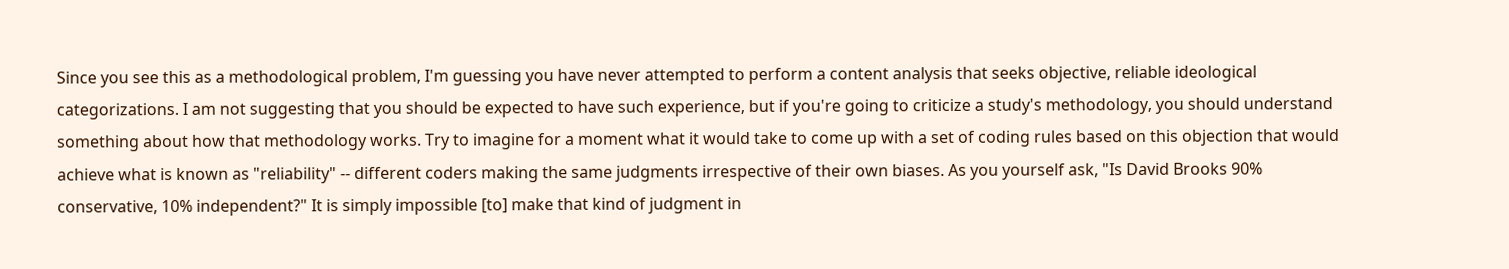Since you see this as a methodological problem, I'm guessing you have never attempted to perform a content analysis that seeks objective, reliable ideological categorizations. I am not suggesting that you should be expected to have such experience, but if you're going to criticize a study's methodology, you should understand something about how that methodology works. Try to imagine for a moment what it would take to come up with a set of coding rules based on this objection that would achieve what is known as "reliability" -- different coders making the same judgments irrespective of their own biases. As you yourself ask, "Is David Brooks 90% conservative, 10% independent?" It is simply impossible [to] make that kind of judgment in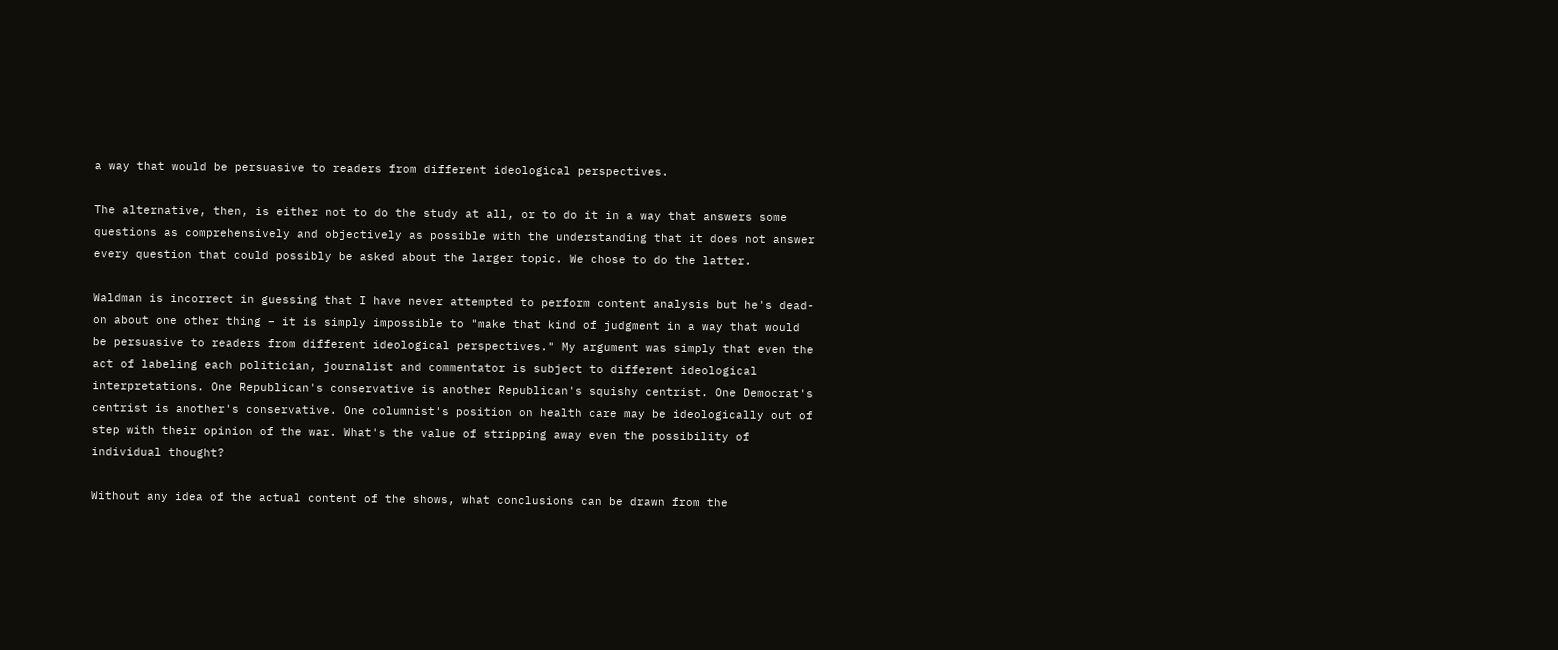a way that would be persuasive to readers from different ideological perspectives.

The alternative, then, is either not to do the study at all, or to do it in a way that answers some questions as comprehensively and objectively as possible with the understanding that it does not answer every question that could possibly be asked about the larger topic. We chose to do the latter.

Waldman is incorrect in guessing that I have never attempted to perform content analysis but he's dead-on about one other thing – it is simply impossible to "make that kind of judgment in a way that would be persuasive to readers from different ideological perspectives." My argument was simply that even the act of labeling each politician, journalist and commentator is subject to different ideological interpretations. One Republican's conservative is another Republican's squishy centrist. One Democrat's centrist is another's conservative. One columnist's position on health care may be ideologically out of step with their opinion of the war. What's the value of stripping away even the possibility of individual thought?

Without any idea of the actual content of the shows, what conclusions can be drawn from the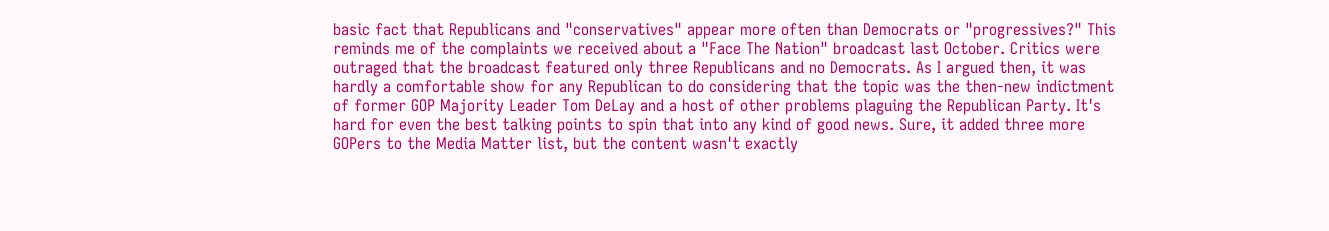basic fact that Republicans and "conservatives" appear more often than Democrats or "progressives?" This reminds me of the complaints we received about a "Face The Nation" broadcast last October. Critics were outraged that the broadcast featured only three Republicans and no Democrats. As I argued then, it was hardly a comfortable show for any Republican to do considering that the topic was the then-new indictment of former GOP Majority Leader Tom DeLay and a host of other problems plaguing the Republican Party. It's hard for even the best talking points to spin that into any kind of good news. Sure, it added three more GOPers to the Media Matter list, but the content wasn't exactly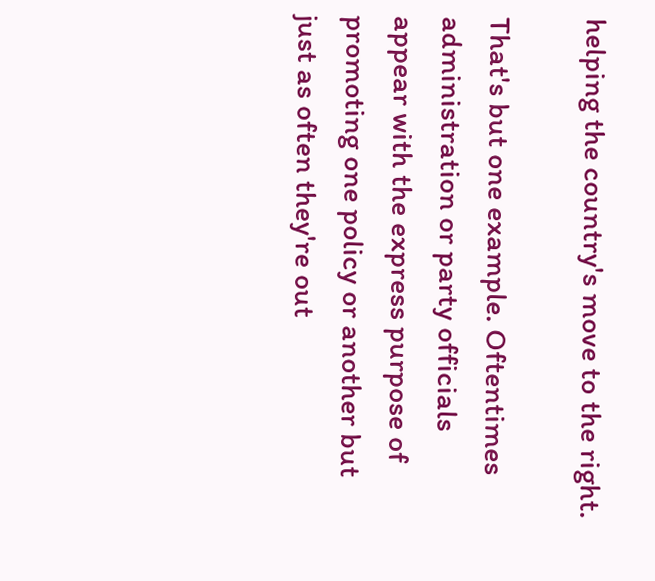helping the country's move to the right.

That's but one example. Oftentimes administration or party officials appear with the express purpose of promoting one policy or another but just as often they're out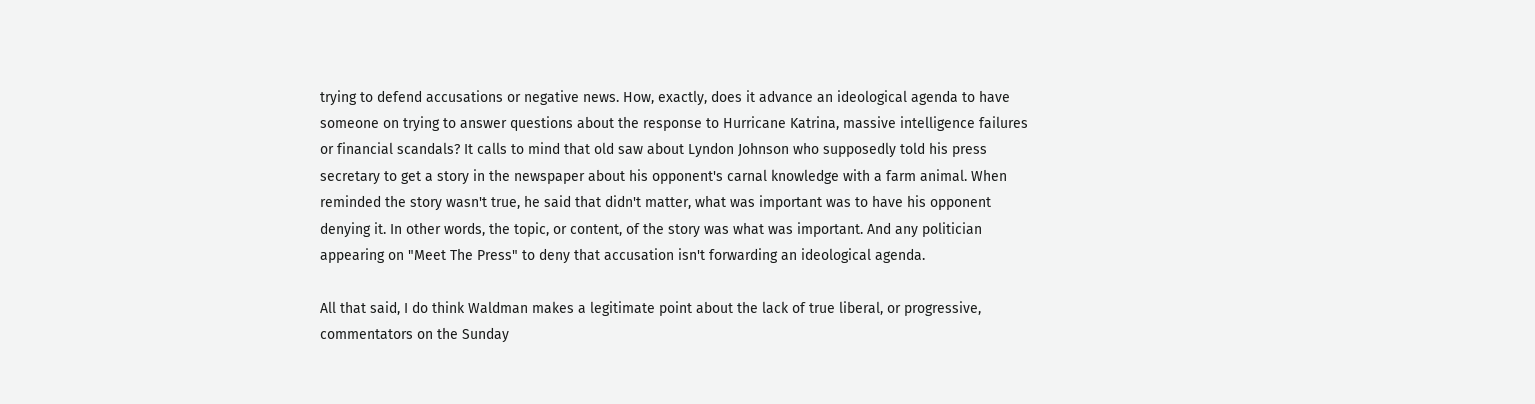trying to defend accusations or negative news. How, exactly, does it advance an ideological agenda to have someone on trying to answer questions about the response to Hurricane Katrina, massive intelligence failures or financial scandals? It calls to mind that old saw about Lyndon Johnson who supposedly told his press secretary to get a story in the newspaper about his opponent's carnal knowledge with a farm animal. When reminded the story wasn't true, he said that didn't matter, what was important was to have his opponent denying it. In other words, the topic, or content, of the story was what was important. And any politician appearing on "Meet The Press" to deny that accusation isn't forwarding an ideological agenda.

All that said, I do think Waldman makes a legitimate point about the lack of true liberal, or progressive, commentators on the Sunday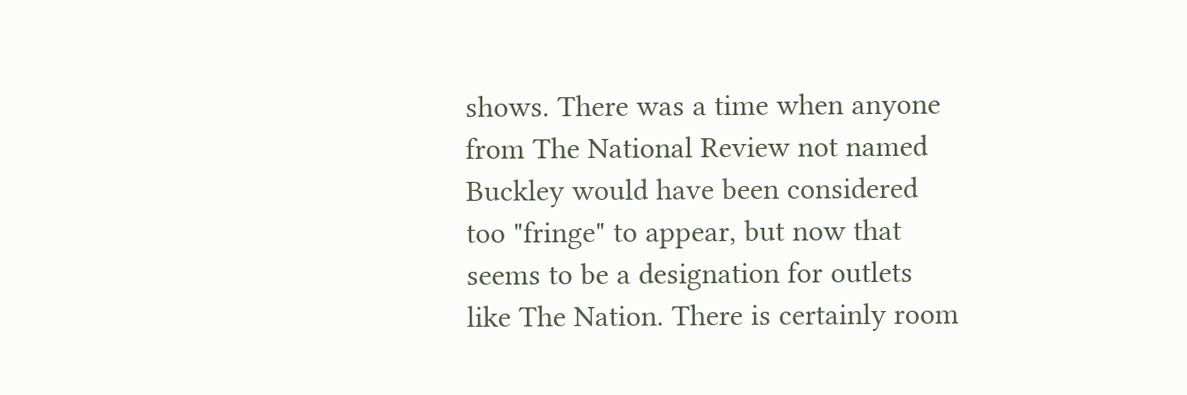shows. There was a time when anyone from The National Review not named Buckley would have been considered too "fringe" to appear, but now that seems to be a designation for outlets like The Nation. There is certainly room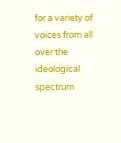for a variety of voices from all over the ideological spectrum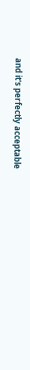and it's perfectly acceptable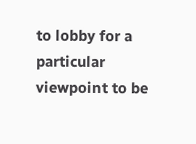to lobby for a particular viewpoint to be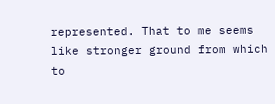represented. That to me seems like stronger ground from which to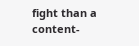fight than a content-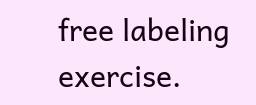free labeling exercise.